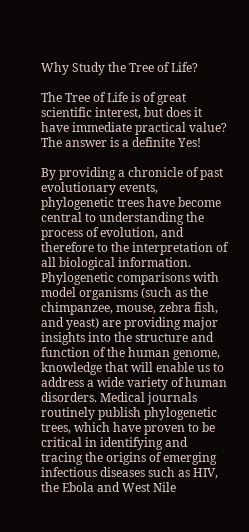Why Study the Tree of Life?

The Tree of Life is of great scientific interest, but does it have immediate practical value? The answer is a definite Yes!

By providing a chronicle of past evolutionary events, phylogenetic trees have become central to understanding the process of evolution, and therefore to the interpretation of all biological information. Phylogenetic comparisons with model organisms (such as the chimpanzee, mouse, zebra fish, and yeast) are providing major insights into the structure and function of the human genome, knowledge that will enable us to address a wide variety of human disorders. Medical journals routinely publish phylogenetic trees, which have proven to be critical in identifying and tracing the origins of emerging infectious diseases such as HIV, the Ebola and West Nile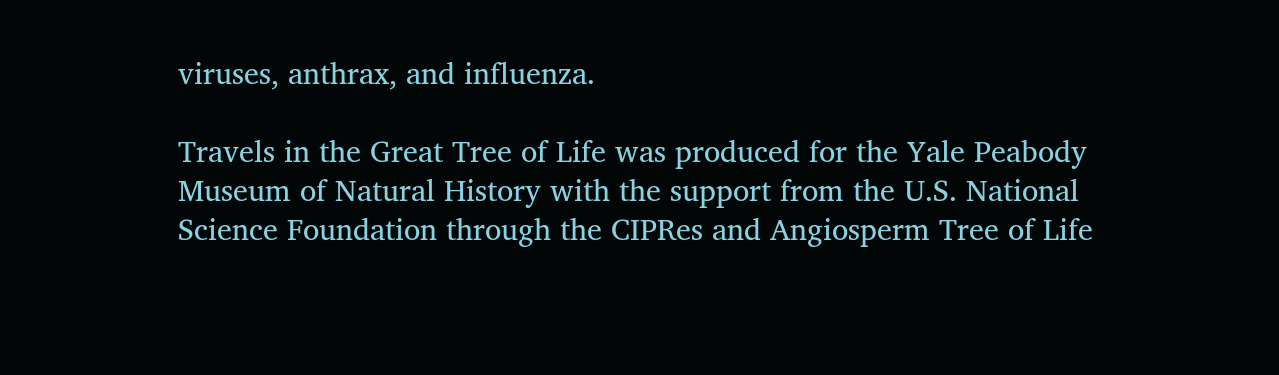viruses, anthrax, and influenza.

Travels in the Great Tree of Life was produced for the Yale Peabody Museum of Natural History with the support from the U.S. National Science Foundation through the CIPRes and Angiosperm Tree of Life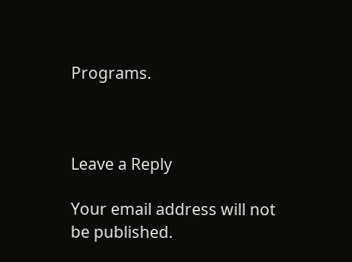Programs.



Leave a Reply

Your email address will not be published.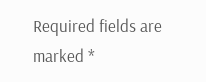Required fields are marked *